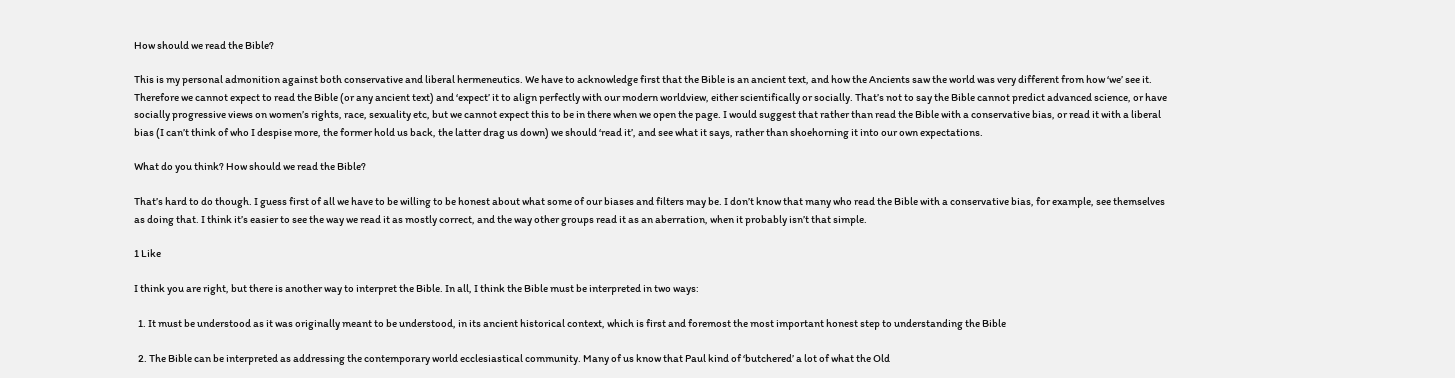How should we read the Bible?

This is my personal admonition against both conservative and liberal hermeneutics. We have to acknowledge first that the Bible is an ancient text, and how the Ancients saw the world was very different from how ‘we’ see it. Therefore we cannot expect to read the Bible (or any ancient text) and ‘expect’ it to align perfectly with our modern worldview, either scientifically or socially. That’s not to say the Bible cannot predict advanced science, or have socially progressive views on women’s rights, race, sexuality etc, but we cannot expect this to be in there when we open the page. I would suggest that rather than read the Bible with a conservative bias, or read it with a liberal bias (I can’t think of who I despise more, the former hold us back, the latter drag us down) we should ‘read it’, and see what it says, rather than shoehorning it into our own expectations.

What do you think? How should we read the Bible?

That’s hard to do though. I guess first of all we have to be willing to be honest about what some of our biases and filters may be. I don’t know that many who read the Bible with a conservative bias, for example, see themselves as doing that. I think it’s easier to see the way we read it as mostly correct, and the way other groups read it as an aberration, when it probably isn’t that simple.

1 Like

I think you are right, but there is another way to interpret the Bible. In all, I think the Bible must be interpreted in two ways:

  1. It must be understood as it was originally meant to be understood, in its ancient historical context, which is first and foremost the most important honest step to understanding the Bible

  2. The Bible can be interpreted as addressing the contemporary world ecclesiastical community. Many of us know that Paul kind of ‘butchered’ a lot of what the Old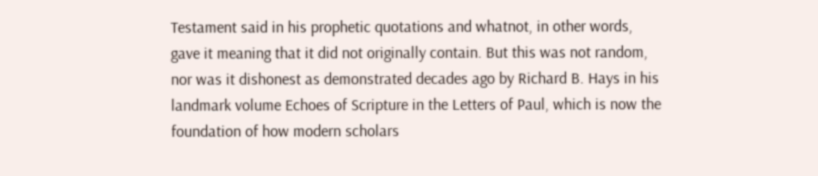Testament said in his prophetic quotations and whatnot, in other words, gave it meaning that it did not originally contain. But this was not random, nor was it dishonest as demonstrated decades ago by Richard B. Hays in his landmark volume Echoes of Scripture in the Letters of Paul, which is now the foundation of how modern scholars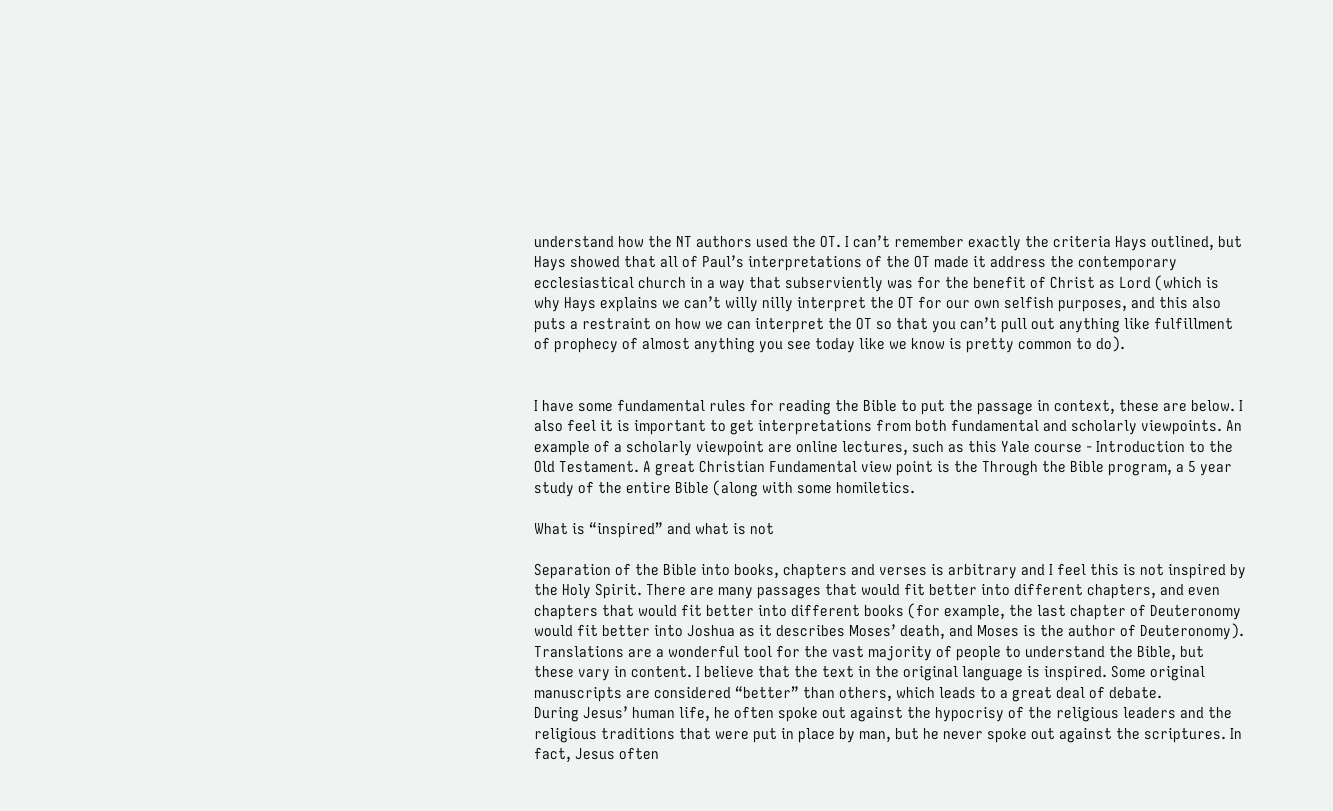understand how the NT authors used the OT. I can’t remember exactly the criteria Hays outlined, but Hays showed that all of Paul’s interpretations of the OT made it address the contemporary ecclesiastical church in a way that subserviently was for the benefit of Christ as Lord (which is why Hays explains we can’t willy nilly interpret the OT for our own selfish purposes, and this also puts a restraint on how we can interpret the OT so that you can’t pull out anything like fulfillment of prophecy of almost anything you see today like we know is pretty common to do).


I have some fundamental rules for reading the Bible to put the passage in context, these are below. I also feel it is important to get interpretations from both fundamental and scholarly viewpoints. An example of a scholarly viewpoint are online lectures, such as this Yale course - Introduction to the Old Testament. A great Christian Fundamental view point is the Through the Bible program, a 5 year study of the entire Bible (along with some homiletics.

What is “inspired” and what is not

Separation of the Bible into books, chapters and verses is arbitrary and I feel this is not inspired by the Holy Spirit. There are many passages that would fit better into different chapters, and even chapters that would fit better into different books (for example, the last chapter of Deuteronomy would fit better into Joshua as it describes Moses’ death, and Moses is the author of Deuteronomy). Translations are a wonderful tool for the vast majority of people to understand the Bible, but these vary in content. I believe that the text in the original language is inspired. Some original manuscripts are considered “better” than others, which leads to a great deal of debate.
During Jesus’ human life, he often spoke out against the hypocrisy of the religious leaders and the religious traditions that were put in place by man, but he never spoke out against the scriptures. In fact, Jesus often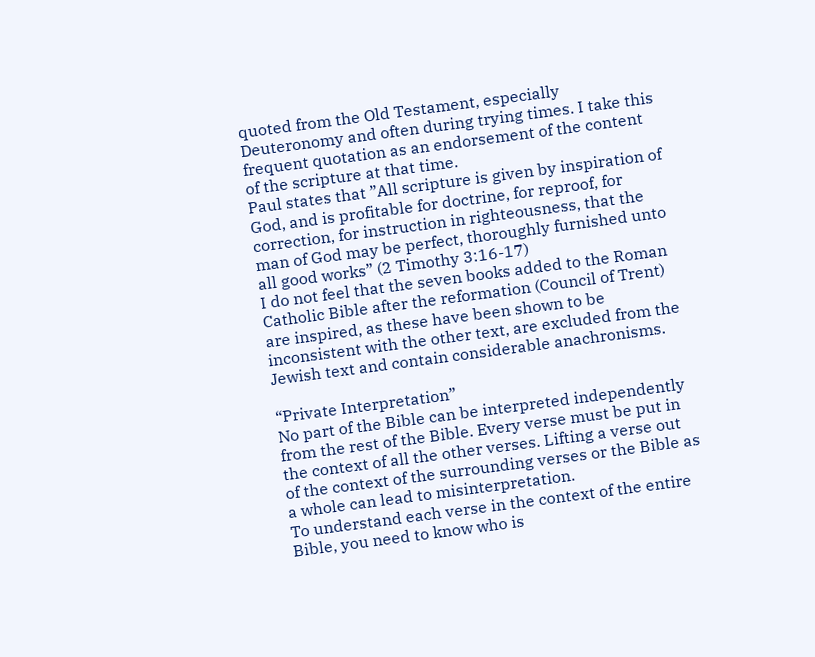quoted from the Old Testament, especially Deuteronomy and often during trying times. I take this frequent quotation as an endorsement of the content of the scripture at that time.
Paul states that ”All scripture is given by inspiration of God, and is profitable for doctrine, for reproof, for correction, for instruction in righteousness, that the man of God may be perfect, thoroughly furnished unto all good works” (2 Timothy 3:16-17)
I do not feel that the seven books added to the Roman Catholic Bible after the reformation (Council of Trent) are inspired, as these have been shown to be inconsistent with the other text, are excluded from the Jewish text and contain considerable anachronisms.

“Private Interpretation”
No part of the Bible can be interpreted independently from the rest of the Bible. Every verse must be put in the context of all the other verses. Lifting a verse out of the context of the surrounding verses or the Bible as a whole can lead to misinterpretation.
To understand each verse in the context of the entire Bible, you need to know who is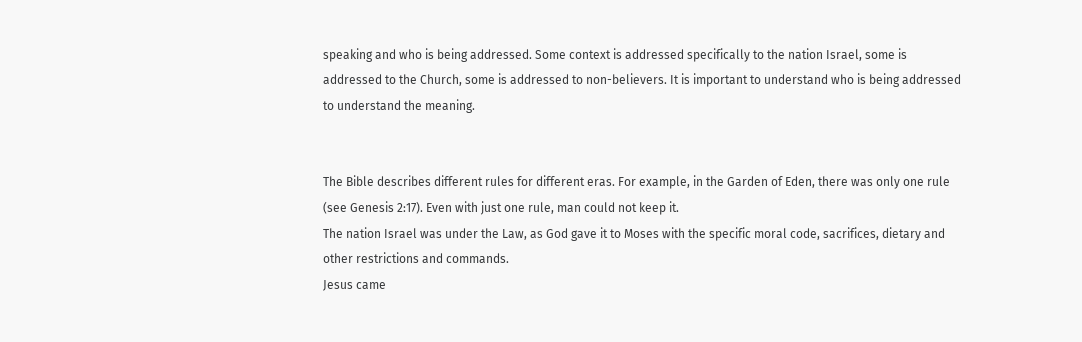speaking and who is being addressed. Some context is addressed specifically to the nation Israel, some is addressed to the Church, some is addressed to non-believers. It is important to understand who is being addressed to understand the meaning.


The Bible describes different rules for different eras. For example, in the Garden of Eden, there was only one rule (see Genesis 2:17). Even with just one rule, man could not keep it.
The nation Israel was under the Law, as God gave it to Moses with the specific moral code, sacrifices, dietary and other restrictions and commands.
Jesus came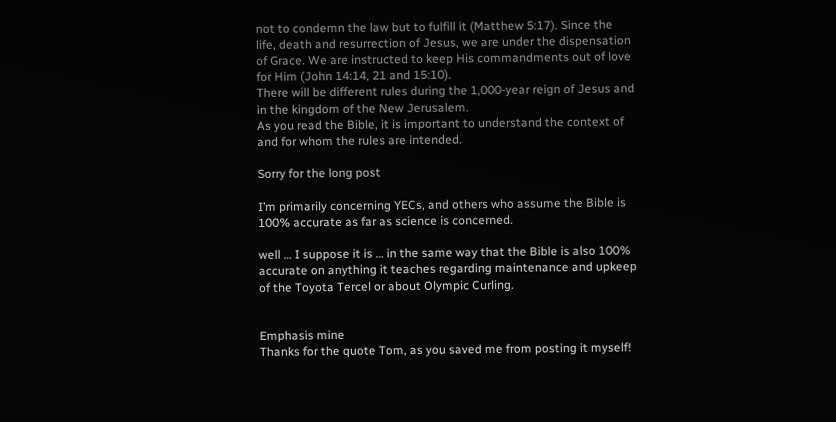not to condemn the law but to fulfill it (Matthew 5:17). Since the life, death and resurrection of Jesus, we are under the dispensation of Grace. We are instructed to keep His commandments out of love for Him (John 14:14, 21 and 15:10).
There will be different rules during the 1,000-year reign of Jesus and in the kingdom of the New Jerusalem.
As you read the Bible, it is important to understand the context of and for whom the rules are intended.

Sorry for the long post

I’m primarily concerning YECs, and others who assume the Bible is 100% accurate as far as science is concerned.

well … I suppose it is … in the same way that the Bible is also 100% accurate on anything it teaches regarding maintenance and upkeep of the Toyota Tercel or about Olympic Curling.


Emphasis mine
Thanks for the quote Tom, as you saved me from posting it myself!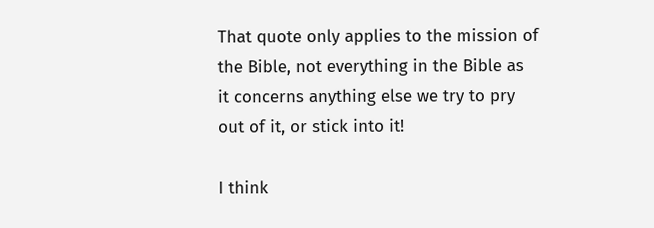That quote only applies to the mission of the Bible, not everything in the Bible as it concerns anything else we try to pry out of it, or stick into it!

I think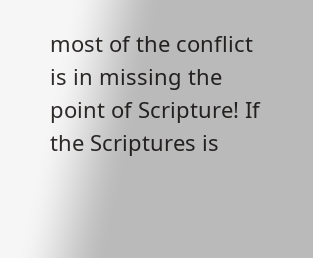most of the conflict is in missing the point of Scripture! If the Scriptures is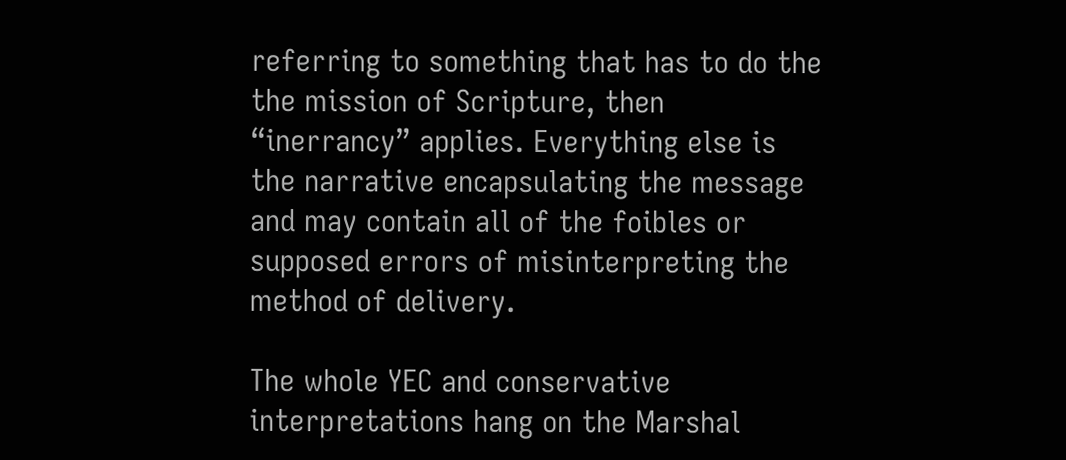referring to something that has to do the the mission of Scripture, then “inerrancy” applies. Everything else is the narrative encapsulating the message and may contain all of the foibles or supposed errors of misinterpreting the method of delivery.

The whole YEC and conservative interpretations hang on the Marshal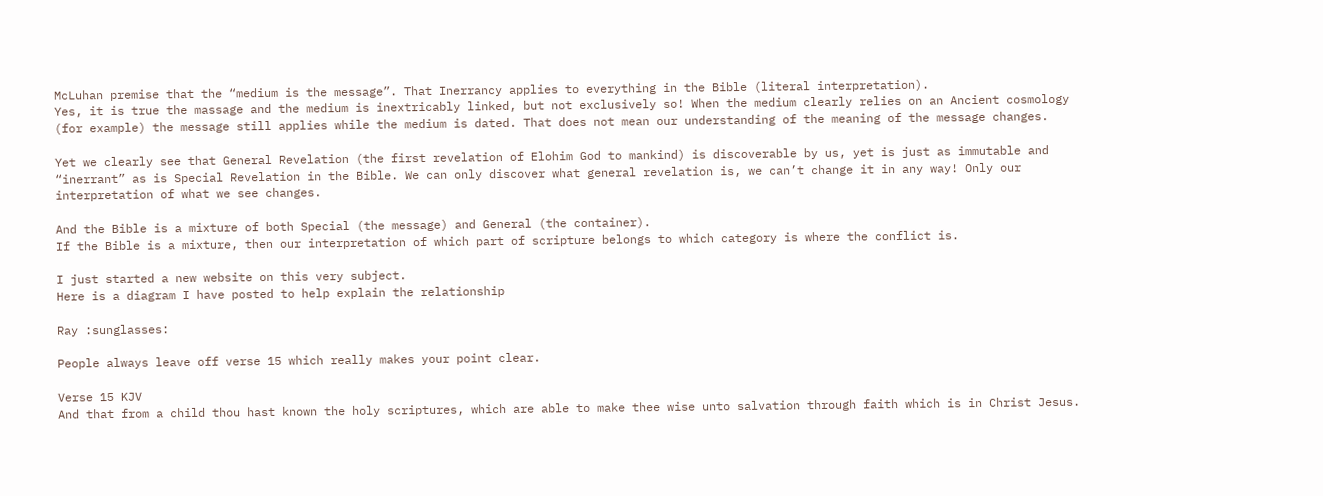McLuhan premise that the “medium is the message”. That Inerrancy applies to everything in the Bible (literal interpretation).
Yes, it is true the massage and the medium is inextricably linked, but not exclusively so! When the medium clearly relies on an Ancient cosmology (for example) the message still applies while the medium is dated. That does not mean our understanding of the meaning of the message changes.

Yet we clearly see that General Revelation (the first revelation of Elohim God to mankind) is discoverable by us, yet is just as immutable and “inerrant” as is Special Revelation in the Bible. We can only discover what general revelation is, we can’t change it in any way! Only our interpretation of what we see changes.

And the Bible is a mixture of both Special (the message) and General (the container).
If the Bible is a mixture, then our interpretation of which part of scripture belongs to which category is where the conflict is.

I just started a new website on this very subject.
Here is a diagram I have posted to help explain the relationship

Ray :sunglasses:

People always leave off verse 15 which really makes your point clear.

Verse 15 KJV
And that from a child thou hast known the holy scriptures, which are able to make thee wise unto salvation through faith which is in Christ Jesus.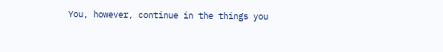You, however, continue in the things you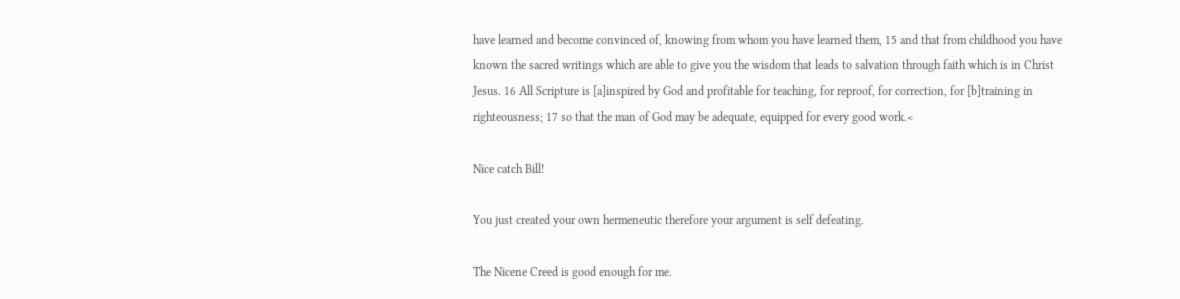have learned and become convinced of, knowing from whom you have learned them, 15 and that from childhood you have known the sacred writings which are able to give you the wisdom that leads to salvation through faith which is in Christ Jesus. 16 All Scripture is [a]inspired by God and profitable for teaching, for reproof, for correction, for [b]training in righteousness; 17 so that the man of God may be adequate, equipped for every good work.<

Nice catch Bill!

You just created your own hermeneutic therefore your argument is self defeating.

The Nicene Creed is good enough for me.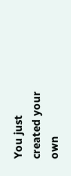You just created your own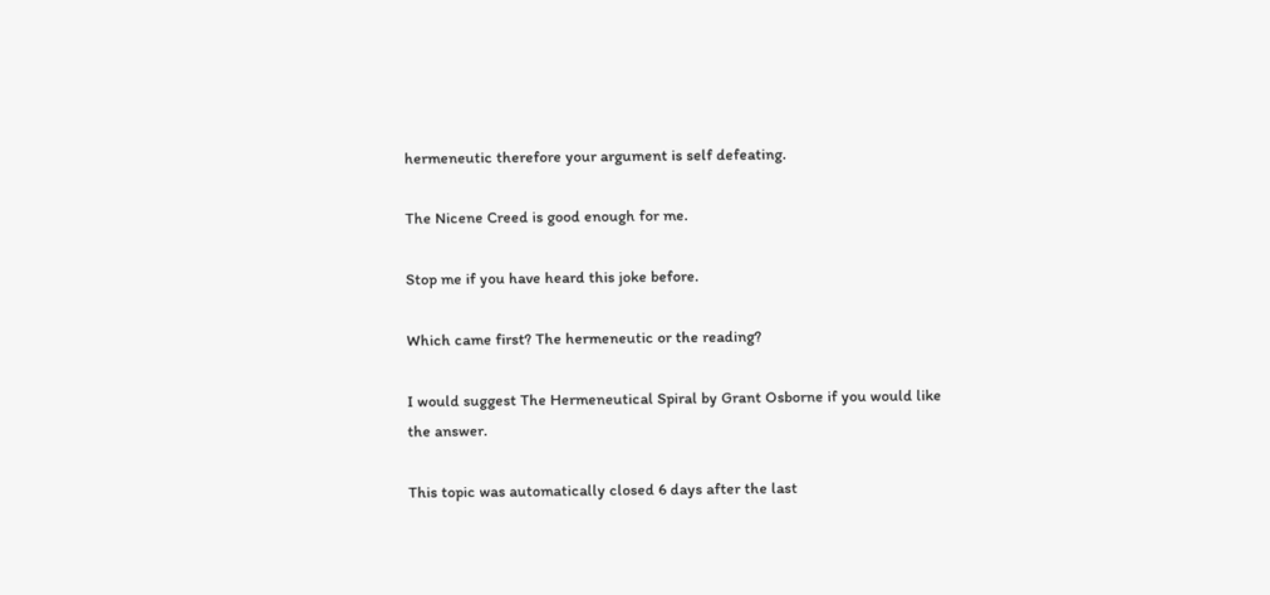hermeneutic therefore your argument is self defeating.

The Nicene Creed is good enough for me.

Stop me if you have heard this joke before.

Which came first? The hermeneutic or the reading?

I would suggest The Hermeneutical Spiral by Grant Osborne if you would like the answer.

This topic was automatically closed 6 days after the last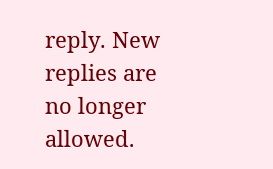reply. New replies are no longer allowed.